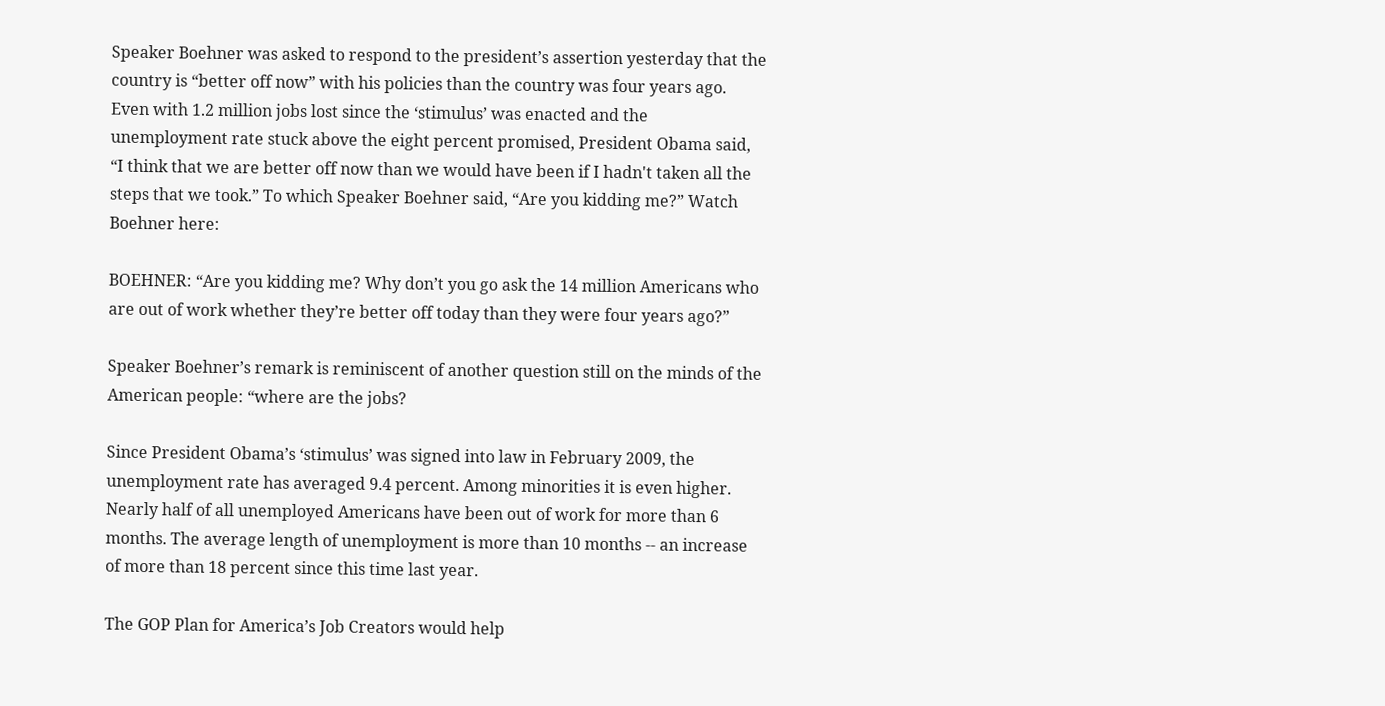Speaker Boehner was asked to respond to the president’s assertion yesterday that the country is “better off now” with his policies than the country was four years ago.  Even with 1.2 million jobs lost since the ‘stimulus’ was enacted and the unemployment rate stuck above the eight percent promised, President Obama said, “I think that we are better off now than we would have been if I hadn't taken all the steps that we took.” To which Speaker Boehner said, “Are you kidding me?” Watch Boehner here:

BOEHNER: “Are you kidding me? Why don’t you go ask the 14 million Americans who are out of work whether they’re better off today than they were four years ago?”

Speaker Boehner’s remark is reminiscent of another question still on the minds of the American people: “where are the jobs?

Since President Obama’s ‘stimulus’ was signed into law in February 2009, the unemployment rate has averaged 9.4 percent. Among minorities it is even higher. Nearly half of all unemployed Americans have been out of work for more than 6 months. The average length of unemployment is more than 10 months -- an increase of more than 18 percent since this time last year.

The GOP Plan for America’s Job Creators would help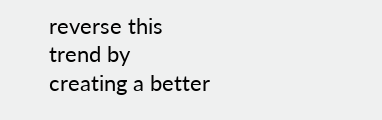reverse this trend by creating a better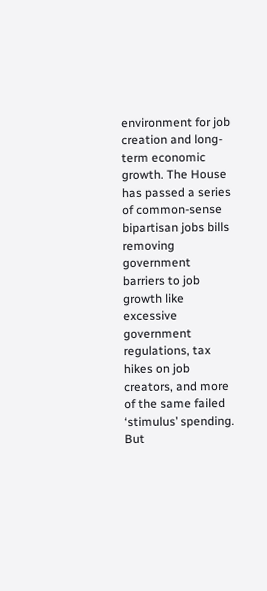environment for job creation and long-term economic growth. The House has passed a series of common-sense bipartisan jobs bills removing government barriers to job growth like excessive government regulations, tax hikes on job creators, and more of the same failed ‘stimulus’ spending. But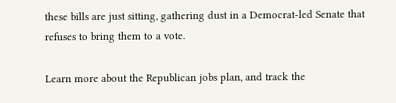these bills are just sitting, gathering dust in a Democrat-led Senate that refuses to bring them to a vote.

Learn more about the Republican jobs plan, and track the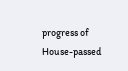progress of House-passed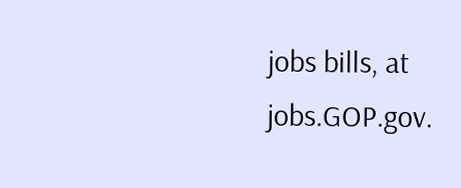jobs bills, at jobs.GOP.gov.